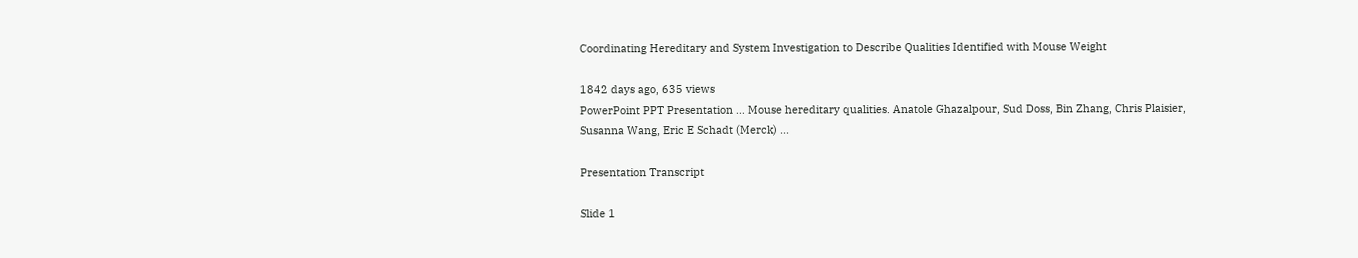Coordinating Hereditary and System Investigation to Describe Qualities Identified with Mouse Weight

1842 days ago, 635 views
PowerPoint PPT Presentation ... Mouse hereditary qualities. Anatole Ghazalpour, Sud Doss, Bin Zhang, Chris Plaisier, Susanna Wang, Eric E Schadt (Merck) ...

Presentation Transcript

Slide 1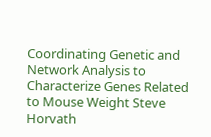Coordinating Genetic and Network Analysis to Characterize Genes Related to Mouse Weight Steve Horvath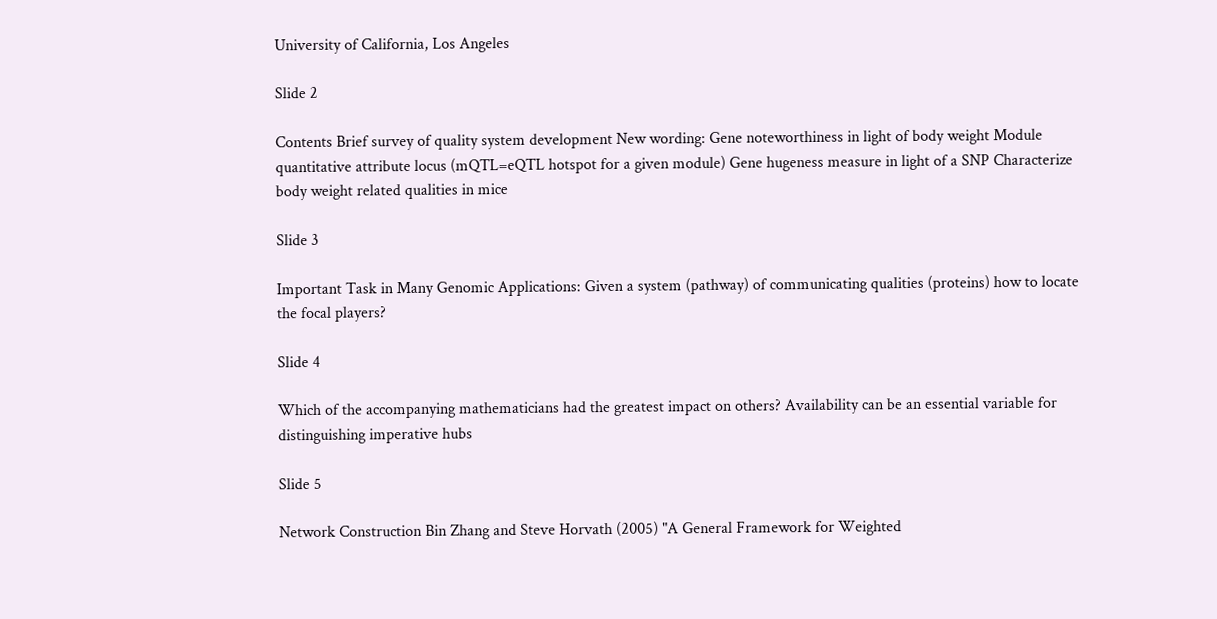University of California, Los Angeles

Slide 2

Contents Brief survey of quality system development New wording: Gene noteworthiness in light of body weight Module quantitative attribute locus (mQTL=eQTL hotspot for a given module) Gene hugeness measure in light of a SNP Characterize body weight related qualities in mice

Slide 3

Important Task in Many Genomic Applications: Given a system (pathway) of communicating qualities (proteins) how to locate the focal players?

Slide 4

Which of the accompanying mathematicians had the greatest impact on others? Availability can be an essential variable for distinguishing imperative hubs

Slide 5

Network Construction Bin Zhang and Steve Horvath (2005) "A General Framework for Weighted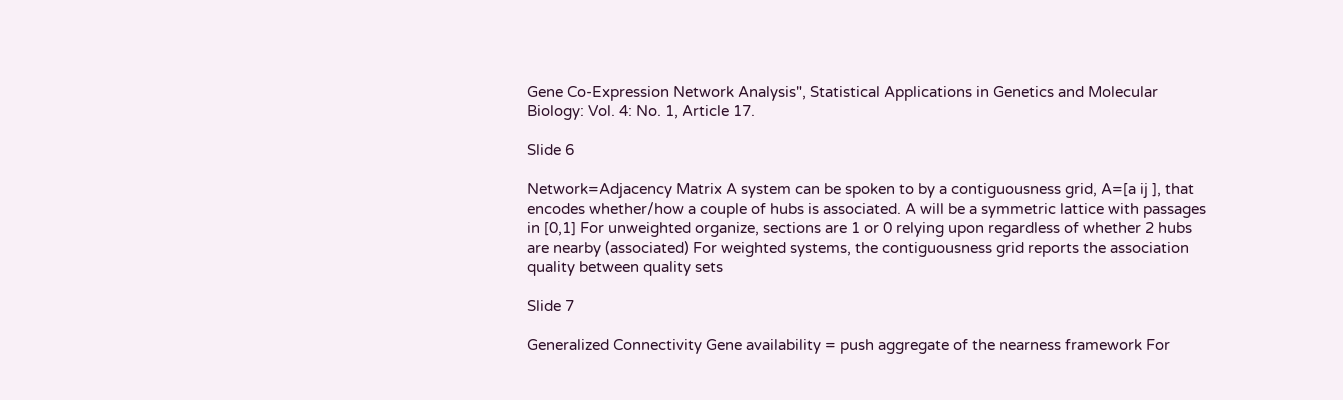Gene Co-Expression Network Analysis", Statistical Applications in Genetics and Molecular Biology: Vol. 4: No. 1, Article 17.

Slide 6

Network=Adjacency Matrix A system can be spoken to by a contiguousness grid, A=[a ij ], that encodes whether/how a couple of hubs is associated. A will be a symmetric lattice with passages in [0,1] For unweighted organize, sections are 1 or 0 relying upon regardless of whether 2 hubs are nearby (associated) For weighted systems, the contiguousness grid reports the association quality between quality sets

Slide 7

Generalized Connectivity Gene availability = push aggregate of the nearness framework For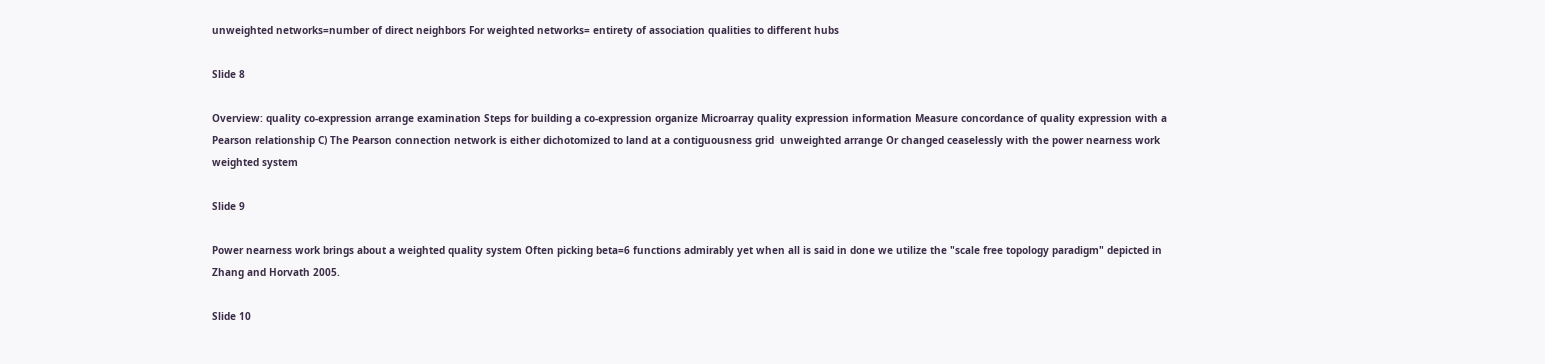unweighted networks=number of direct neighbors For weighted networks= entirety of association qualities to different hubs

Slide 8

Overview: quality co-expression arrange examination Steps for building a co-expression organize Microarray quality expression information Measure concordance of quality expression with a Pearson relationship C) The Pearson connection network is either dichotomized to land at a contiguousness grid  unweighted arrange Or changed ceaselessly with the power nearness work  weighted system

Slide 9

Power nearness work brings about a weighted quality system Often picking beta=6 functions admirably yet when all is said in done we utilize the "scale free topology paradigm" depicted in Zhang and Horvath 2005.

Slide 10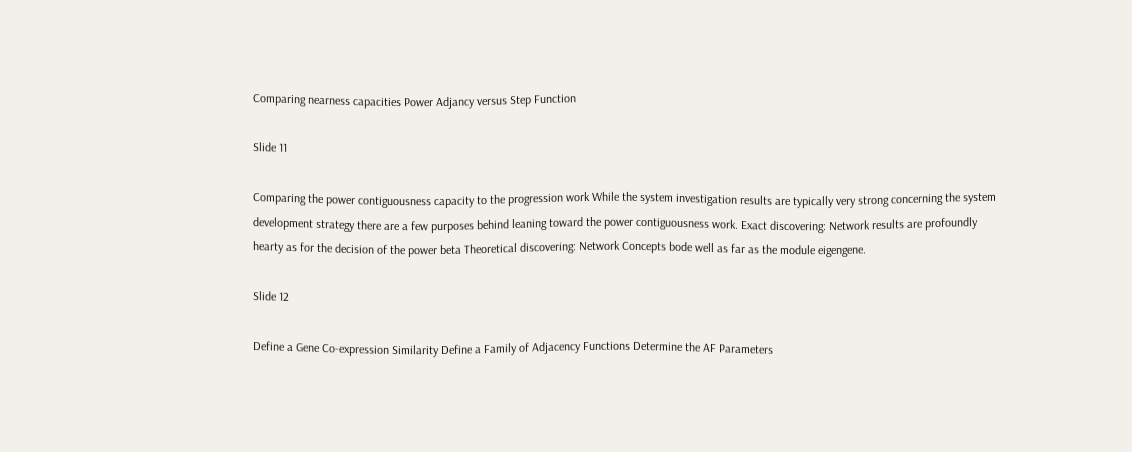Comparing nearness capacities Power Adjancy versus Step Function

Slide 11

Comparing the power contiguousness capacity to the progression work While the system investigation results are typically very strong concerning the system development strategy there are a few purposes behind leaning toward the power contiguousness work. Exact discovering: Network results are profoundly hearty as for the decision of the power beta Theoretical discovering: Network Concepts bode well as far as the module eigengene.

Slide 12

Define a Gene Co-expression Similarity Define a Family of Adjacency Functions Determine the AF Parameters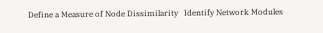Define a Measure of Node Dissimilarity   Identify Network Modules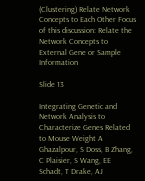(Clustering) Relate Network Concepts to Each Other Focus of this discussion: Relate the Network Concepts to External Gene or Sample Information

Slide 13

Integrating Genetic and Network Analysis to Characterize Genes Related to Mouse Weight A Ghazalpour, S Doss, B Zhang, C Plaisier, S Wang, EE Schadt, T Drake, AJ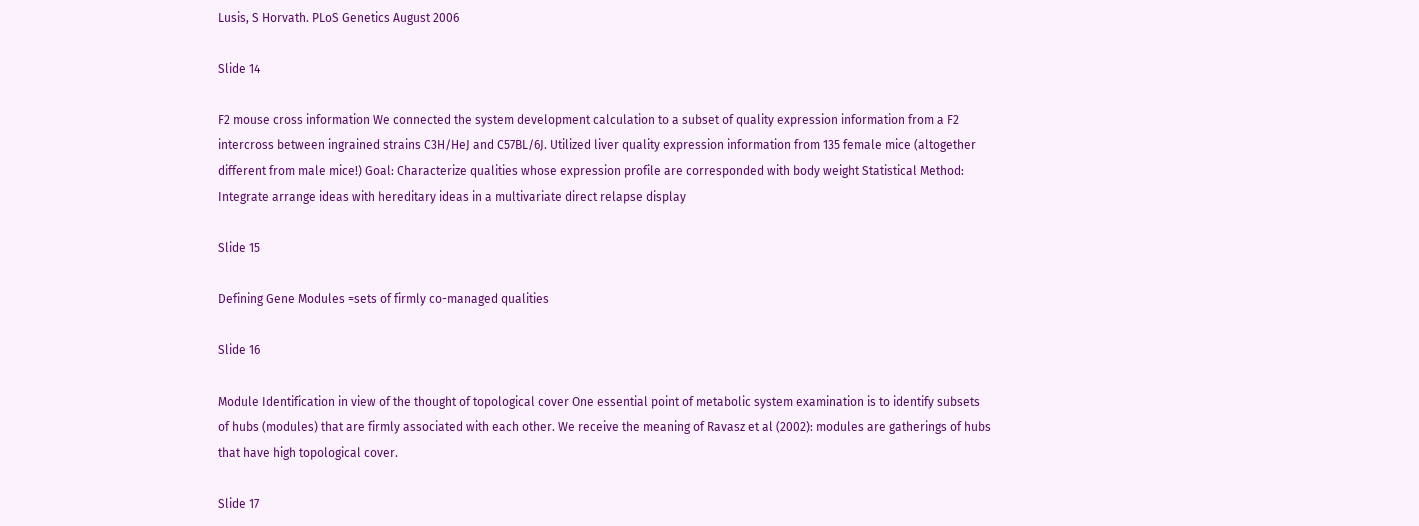Lusis, S Horvath. PLoS Genetics August 2006

Slide 14

F2 mouse cross information We connected the system development calculation to a subset of quality expression information from a F2 intercross between ingrained strains C3H/HeJ and C57BL/6J. Utilized liver quality expression information from 135 female mice (altogether different from male mice!) Goal: Characterize qualities whose expression profile are corresponded with body weight Statistical Method: Integrate arrange ideas with hereditary ideas in a multivariate direct relapse display

Slide 15

Defining Gene Modules =sets of firmly co-managed qualities

Slide 16

Module Identification in view of the thought of topological cover One essential point of metabolic system examination is to identify subsets of hubs (modules) that are firmly associated with each other. We receive the meaning of Ravasz et al (2002): modules are gatherings of hubs that have high topological cover.

Slide 17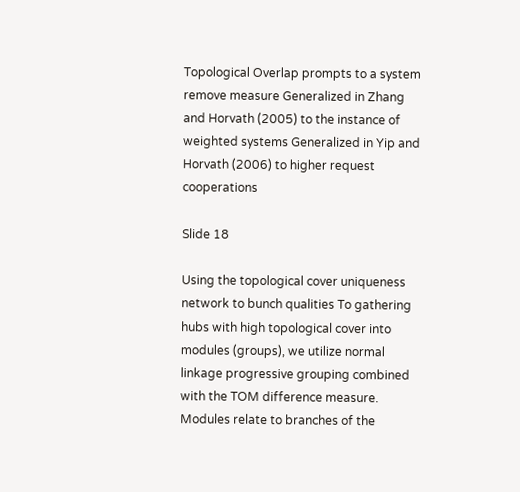Topological Overlap prompts to a system remove measure Generalized in Zhang and Horvath (2005) to the instance of weighted systems Generalized in Yip and Horvath (2006) to higher request cooperations

Slide 18

Using the topological cover uniqueness network to bunch qualities To gathering hubs with high topological cover into modules (groups), we utilize normal linkage progressive grouping combined with the TOM difference measure. Modules relate to branches of the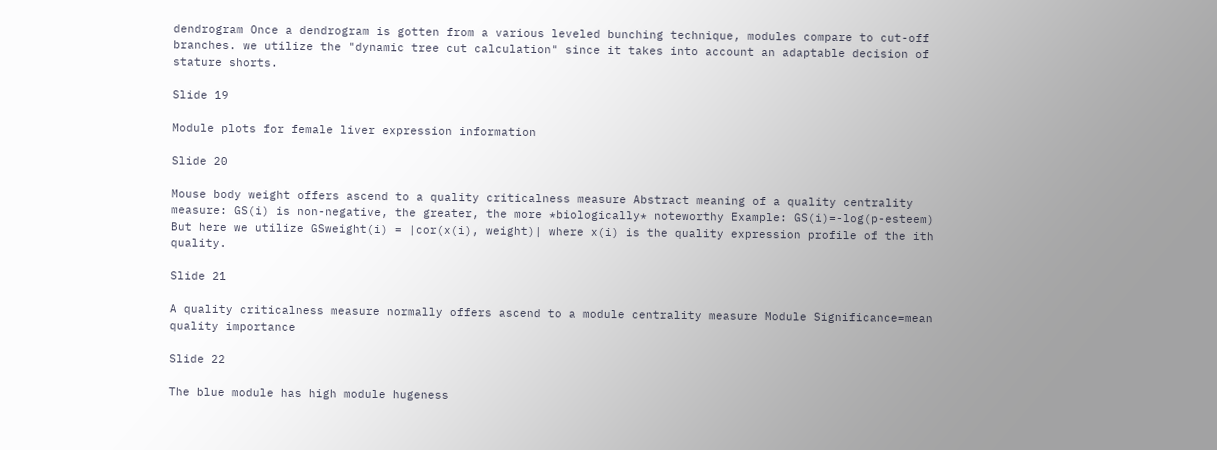dendrogram Once a dendrogram is gotten from a various leveled bunching technique, modules compare to cut-off branches. we utilize the "dynamic tree cut calculation" since it takes into account an adaptable decision of stature shorts.

Slide 19

Module plots for female liver expression information

Slide 20

Mouse body weight offers ascend to a quality criticalness measure Abstract meaning of a quality centrality measure: GS(i) is non-negative, the greater, the more *biologically* noteworthy Example: GS(i)=-log(p-esteem) But here we utilize GSweight(i) = |cor(x(i), weight)| where x(i) is the quality expression profile of the ith quality.

Slide 21

A quality criticalness measure normally offers ascend to a module centrality measure Module Significance=mean quality importance

Slide 22

The blue module has high module hugeness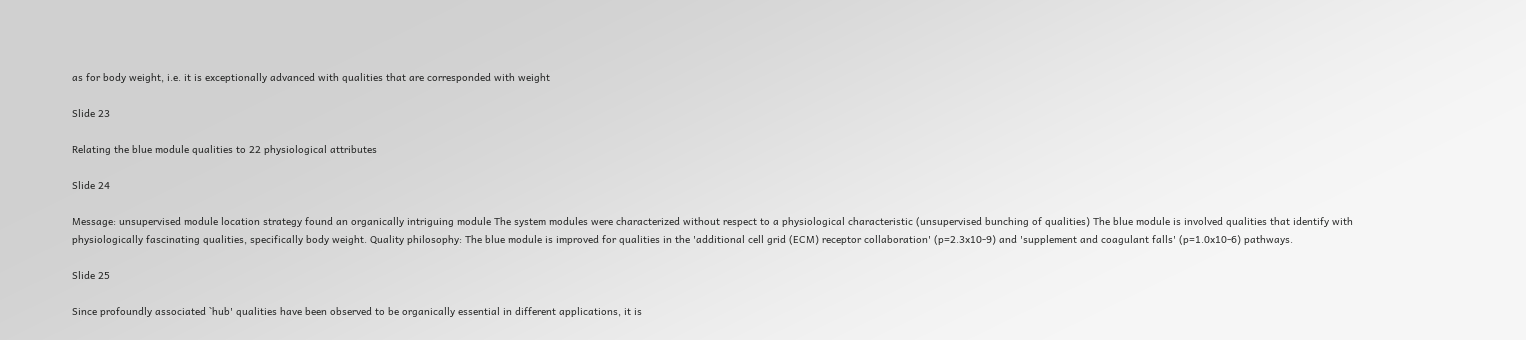as for body weight, i.e. it is exceptionally advanced with qualities that are corresponded with weight

Slide 23

Relating the blue module qualities to 22 physiological attributes

Slide 24

Message: unsupervised module location strategy found an organically intriguing module The system modules were characterized without respect to a physiological characteristic (unsupervised bunching of qualities) The blue module is involved qualities that identify with physiologically fascinating qualities, specifically body weight. Quality philosophy: The blue module is improved for qualities in the 'additional cell grid (ECM) receptor collaboration' (p=2.3x10-9) and 'supplement and coagulant falls' (p=1.0x10-6) pathways.

Slide 25

Since profoundly associated `hub' qualities have been observed to be organically essential in different applications, it is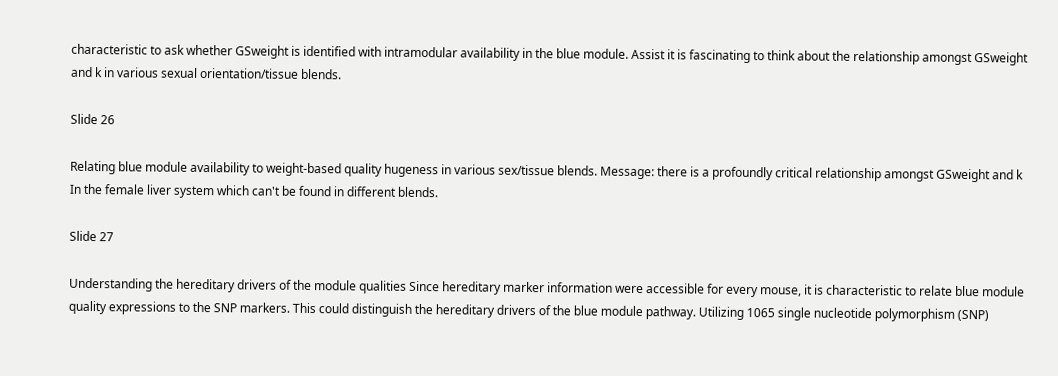characteristic to ask whether GSweight is identified with intramodular availability in the blue module. Assist it is fascinating to think about the relationship amongst GSweight and k in various sexual orientation/tissue blends.

Slide 26

Relating blue module availability to weight-based quality hugeness in various sex/tissue blends. Message: there is a profoundly critical relationship amongst GSweight and k In the female liver system which can't be found in different blends.

Slide 27

Understanding the hereditary drivers of the module qualities Since hereditary marker information were accessible for every mouse, it is characteristic to relate blue module quality expressions to the SNP markers. This could distinguish the hereditary drivers of the blue module pathway. Utilizing 1065 single nucleotide polymorphism (SNP)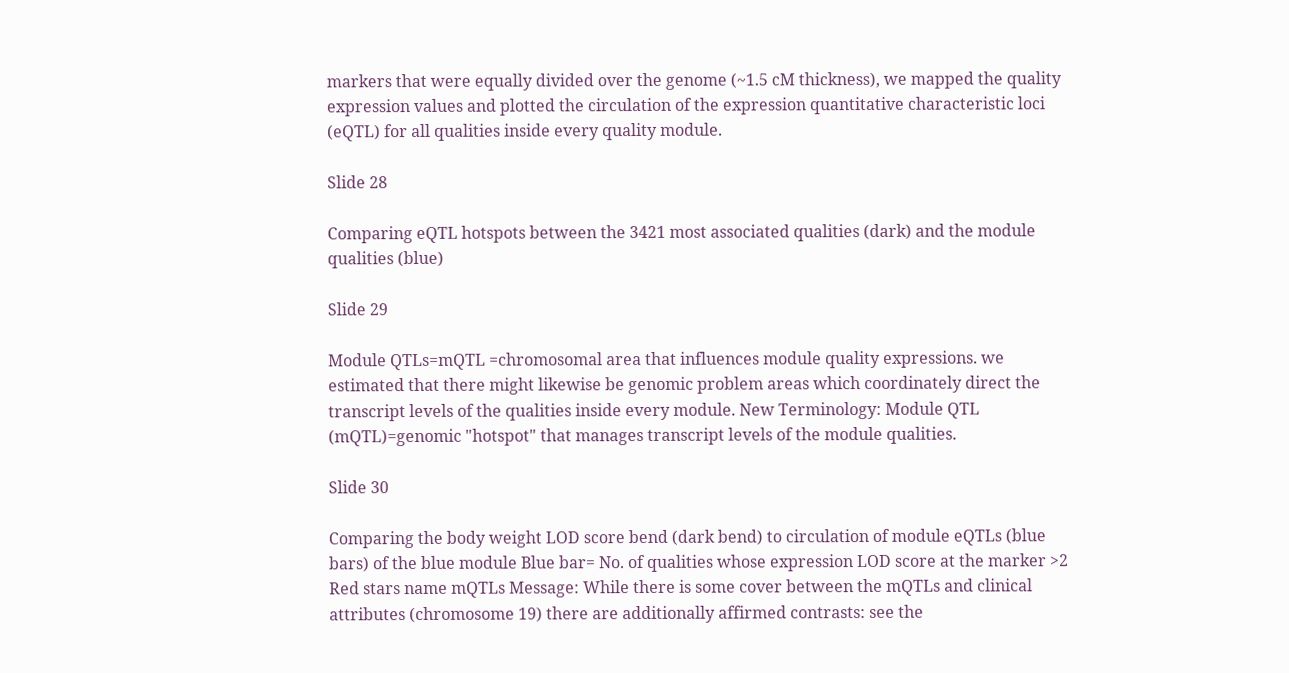markers that were equally divided over the genome (~1.5 cM thickness), we mapped the quality expression values and plotted the circulation of the expression quantitative characteristic loci (eQTL) for all qualities inside every quality module.

Slide 28

Comparing eQTL hotspots between the 3421 most associated qualities (dark) and the module qualities (blue)

Slide 29

Module QTLs=mQTL =chromosomal area that influences module quality expressions. we estimated that there might likewise be genomic problem areas which coordinately direct the transcript levels of the qualities inside every module. New Terminology: Module QTL (mQTL)=genomic "hotspot" that manages transcript levels of the module qualities.

Slide 30

Comparing the body weight LOD score bend (dark bend) to circulation of module eQTLs (blue bars) of the blue module Blue bar= No. of qualities whose expression LOD score at the marker >2 Red stars name mQTLs Message: While there is some cover between the mQTLs and clinical attributes (chromosome 19) there are additionally affirmed contrasts: see the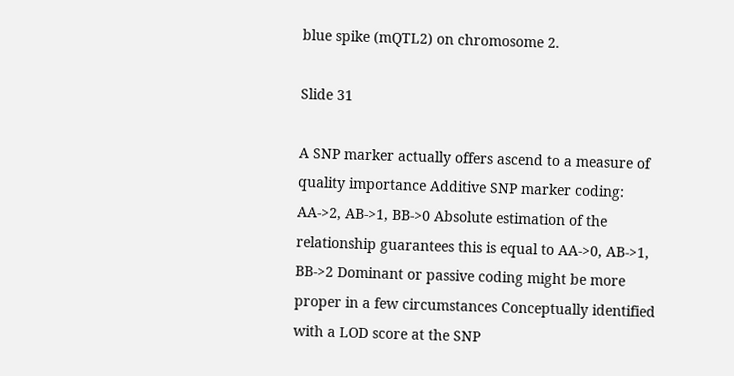blue spike (mQTL2) on chromosome 2.

Slide 31

A SNP marker actually offers ascend to a measure of quality importance Additive SNP marker coding: AA->2, AB->1, BB->0 Absolute estimation of the relationship guarantees this is equal to AA->0, AB->1, BB->2 Dominant or passive coding might be more proper in a few circumstances Conceptually identified with a LOD score at the SNP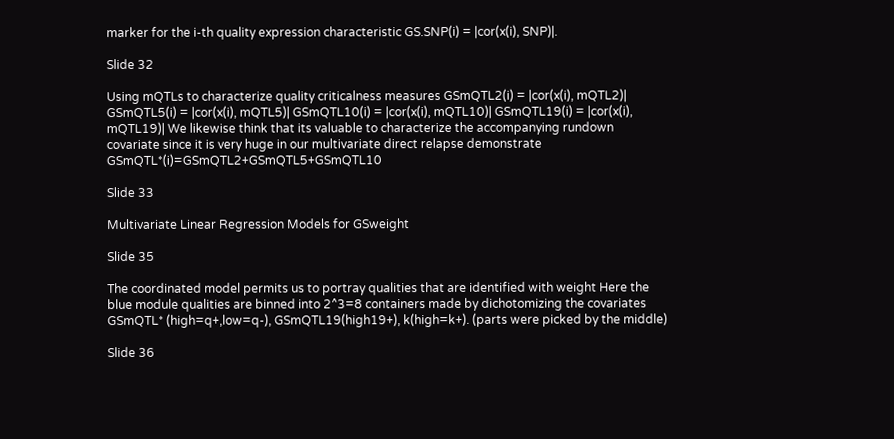marker for the i-th quality expression characteristic GS.SNP(i) = |cor(x(i), SNP)|.

Slide 32

Using mQTLs to characterize quality criticalness measures GSmQTL2(i) = |cor(x(i), mQTL2)| GSmQTL5(i) = |cor(x(i), mQTL5)| GSmQTL10(i) = |cor(x(i), mQTL10)| GSmQTL19(i) = |cor(x(i), mQTL19)| We likewise think that its valuable to characterize the accompanying rundown covariate since it is very huge in our multivariate direct relapse demonstrate GSmQTL*(i)=GSmQTL2+GSmQTL5+GSmQTL10

Slide 33

Multivariate Linear Regression Models for GSweight

Slide 35

The coordinated model permits us to portray qualities that are identified with weight Here the blue module qualities are binned into 2^3=8 containers made by dichotomizing the covariates GSmQTL* (high=q+,low=q-), GSmQTL19(high19+), k(high=k+). (parts were picked by the middle)

Slide 36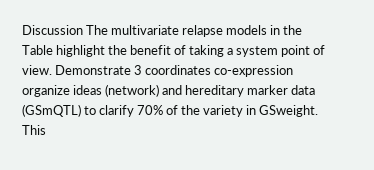Discussion The multivariate relapse models in the Table highlight the benefit of taking a system point of view. Demonstrate 3 coordinates co-expression organize ideas (network) and hereditary marker data (GSmQTL) to clarify 70% of the variety in GSweight. This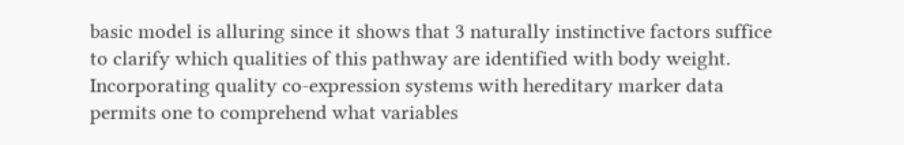basic model is alluring since it shows that 3 naturally instinctive factors suffice to clarify which qualities of this pathway are identified with body weight. Incorporating quality co-expression systems with hereditary marker data permits one to comprehend what variables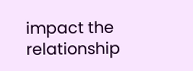impact the relationship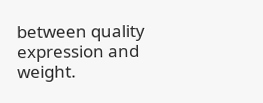between quality expression and weight.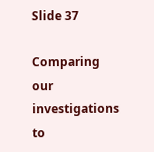Slide 37

Comparing our investigations to